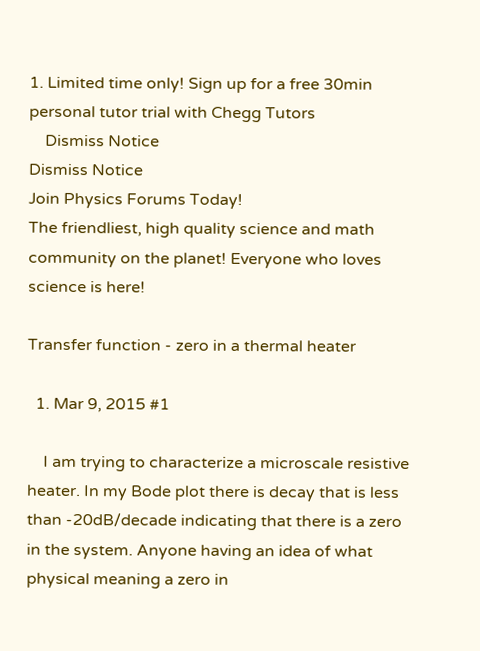1. Limited time only! Sign up for a free 30min personal tutor trial with Chegg Tutors
    Dismiss Notice
Dismiss Notice
Join Physics Forums Today!
The friendliest, high quality science and math community on the planet! Everyone who loves science is here!

Transfer function - zero in a thermal heater

  1. Mar 9, 2015 #1

    I am trying to characterize a microscale resistive heater. In my Bode plot there is decay that is less than -20dB/decade indicating that there is a zero in the system. Anyone having an idea of what physical meaning a zero in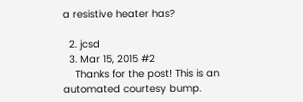a resistive heater has?

  2. jcsd
  3. Mar 15, 2015 #2
    Thanks for the post! This is an automated courtesy bump.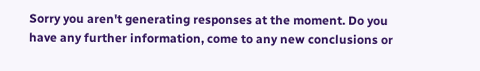Sorry you aren't generating responses at the moment. Do you have any further information, come to any new conclusions or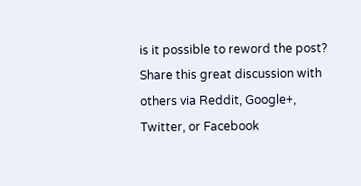is it possible to reword the post?
Share this great discussion with others via Reddit, Google+, Twitter, or Facebook